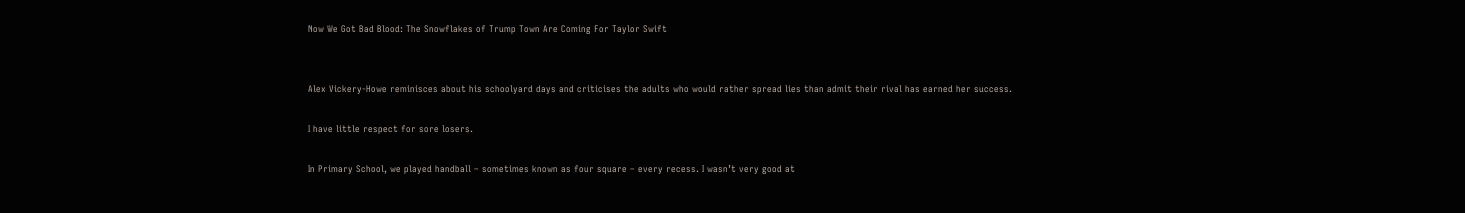Now We Got Bad Blood: The Snowflakes of Trump Town Are Coming For Taylor Swift


Alex Vickery-Howe reminisces about his schoolyard days and criticises the adults who would rather spread lies than admit their rival has earned her success.

I have little respect for sore losers.

In Primary School, we played handball – sometimes known as four square – every recess. I wasn’t very good at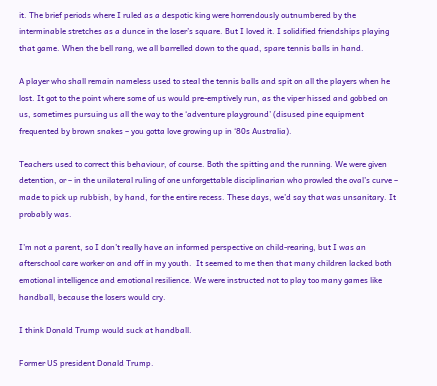it. The brief periods where I ruled as a despotic king were horrendously outnumbered by the interminable stretches as a dunce in the loser’s square. But I loved it. I solidified friendships playing that game. When the bell rang, we all barrelled down to the quad, spare tennis balls in hand.

A player who shall remain nameless used to steal the tennis balls and spit on all the players when he lost. It got to the point where some of us would pre-emptively run, as the viper hissed and gobbed on us, sometimes pursuing us all the way to the ‘adventure playground’ (disused pine equipment frequented by brown snakes – you gotta love growing up in ‘80s Australia).

Teachers used to correct this behaviour, of course. Both the spitting and the running. We were given detention, or – in the unilateral ruling of one unforgettable disciplinarian who prowled the oval’s curve – made to pick up rubbish, by hand, for the entire recess. These days, we’d say that was unsanitary. It probably was.

I’m not a parent, so I don’t really have an informed perspective on child-rearing, but I was an afterschool care worker on and off in my youth.  It seemed to me then that many children lacked both emotional intelligence and emotional resilience. We were instructed not to play too many games like handball, because the losers would cry.

I think Donald Trump would suck at handball.

Former US president Donald Trump.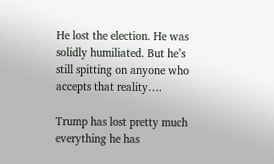He lost the election. He was solidly humiliated. But he’s still spitting on anyone who accepts that reality….

Trump has lost pretty much everything he has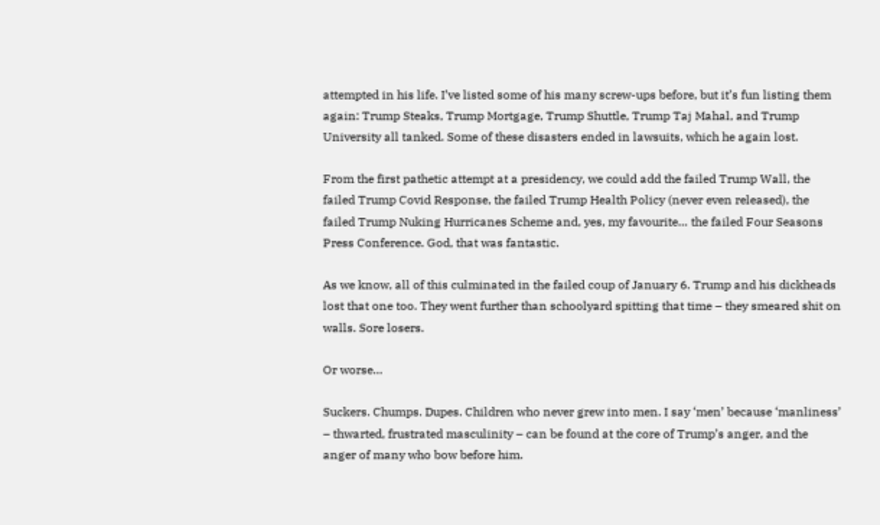attempted in his life. I’ve listed some of his many screw-ups before, but it’s fun listing them again: Trump Steaks, Trump Mortgage, Trump Shuttle, Trump Taj Mahal, and Trump University all tanked. Some of these disasters ended in lawsuits, which he again lost.

From the first pathetic attempt at a presidency, we could add the failed Trump Wall, the failed Trump Covid Response, the failed Trump Health Policy (never even released), the failed Trump Nuking Hurricanes Scheme and, yes, my favourite… the failed Four Seasons Press Conference. God, that was fantastic.

As we know, all of this culminated in the failed coup of January 6. Trump and his dickheads lost that one too. They went further than schoolyard spitting that time – they smeared shit on walls. Sore losers.

Or worse…

Suckers. Chumps. Dupes. Children who never grew into men. I say ‘men’ because ‘manliness’ – thwarted, frustrated masculinity – can be found at the core of Trump’s anger, and the anger of many who bow before him.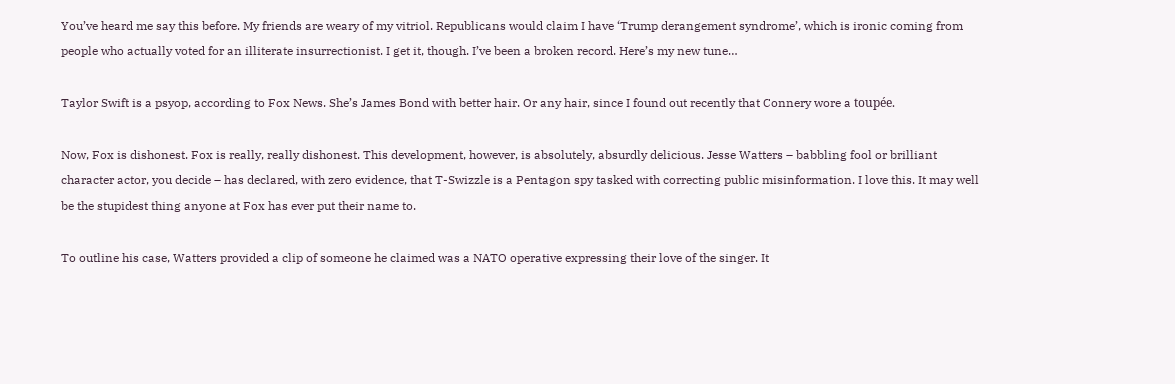You’ve heard me say this before. My friends are weary of my vitriol. Republicans would claim I have ‘Trump derangement syndrome’, which is ironic coming from people who actually voted for an illiterate insurrectionist. I get it, though. I’ve been a broken record. Here’s my new tune…

Taylor Swift is a psyop, according to Fox News. She’s James Bond with better hair. Or any hair, since I found out recently that Connery wore a toupée.

Now, Fox is dishonest. Fox is really, really dishonest. This development, however, is absolutely, absurdly delicious. Jesse Watters – babbling fool or brilliant character actor, you decide – has declared, with zero evidence, that T-Swizzle is a Pentagon spy tasked with correcting public misinformation. I love this. It may well be the stupidest thing anyone at Fox has ever put their name to.

To outline his case, Watters provided a clip of someone he claimed was a NATO operative expressing their love of the singer. It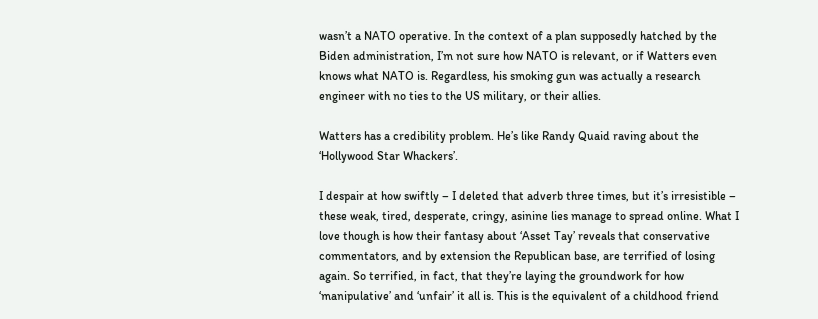wasn’t a NATO operative. In the context of a plan supposedly hatched by the Biden administration, I’m not sure how NATO is relevant, or if Watters even knows what NATO is. Regardless, his smoking gun was actually a research engineer with no ties to the US military, or their allies.

Watters has a credibility problem. He’s like Randy Quaid raving about the ‘Hollywood Star Whackers’.

I despair at how swiftly – I deleted that adverb three times, but it’s irresistible – these weak, tired, desperate, cringy, asinine lies manage to spread online. What I love though is how their fantasy about ‘Asset Tay’ reveals that conservative commentators, and by extension the Republican base, are terrified of losing again. So terrified, in fact, that they’re laying the groundwork for how ‘manipulative’ and ‘unfair’ it all is. This is the equivalent of a childhood friend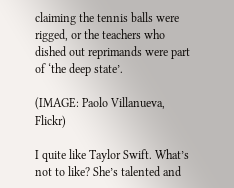claiming the tennis balls were rigged, or the teachers who dished out reprimands were part of ‘the deep state’.

(IMAGE: Paolo Villanueva, Flickr)

I quite like Taylor Swift. What’s not to like? She’s talented and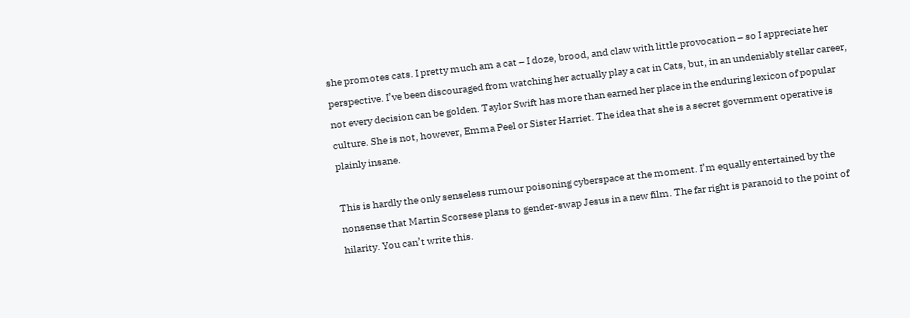she promotes cats. I pretty much am a cat – I doze, brood, and claw with little provocation – so I appreciate her perspective. I’ve been discouraged from watching her actually play a cat in Cats, but, in an undeniably stellar career, not every decision can be golden. Taylor Swift has more than earned her place in the enduring lexicon of popular culture. She is not, however, Emma Peel or Sister Harriet. The idea that she is a secret government operative is plainly insane.

This is hardly the only senseless rumour poisoning cyberspace at the moment. I’m equally entertained by the nonsense that Martin Scorsese plans to gender-swap Jesus in a new film. The far right is paranoid to the point of hilarity. You can’t write this.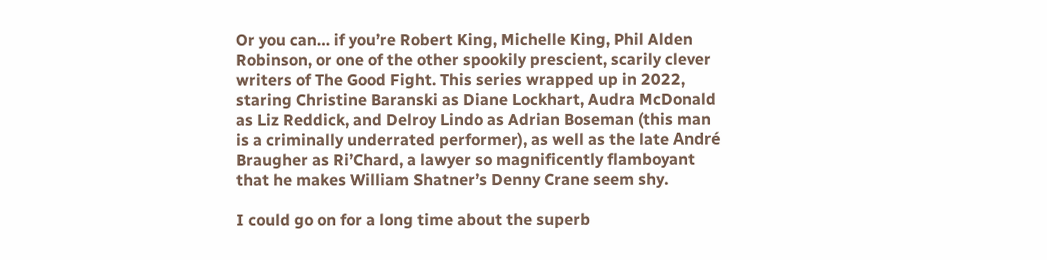Or you can… if you’re Robert King, Michelle King, Phil Alden Robinson, or one of the other spookily prescient, scarily clever writers of The Good Fight. This series wrapped up in 2022, staring Christine Baranski as Diane Lockhart, Audra McDonald as Liz Reddick, and Delroy Lindo as Adrian Boseman (this man is a criminally underrated performer), as well as the late André Braugher as Ri’Chard, a lawyer so magnificently flamboyant that he makes William Shatner’s Denny Crane seem shy.

I could go on for a long time about the superb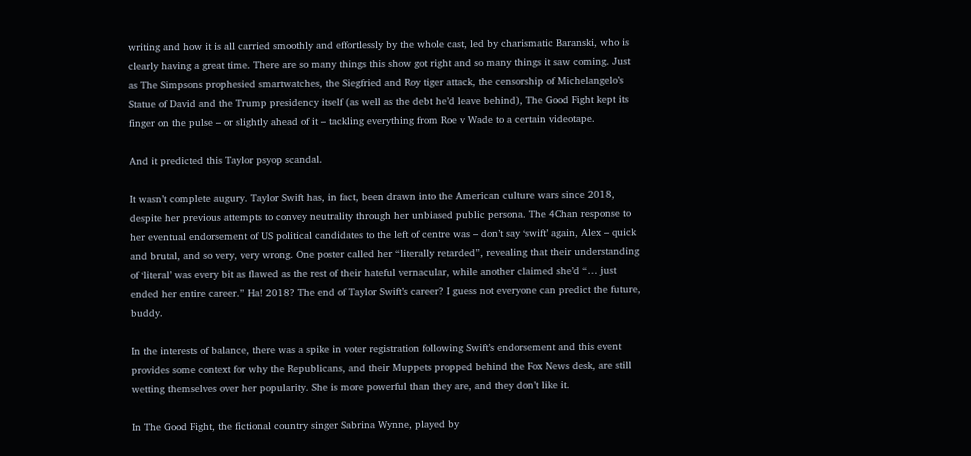writing and how it is all carried smoothly and effortlessly by the whole cast, led by charismatic Baranski, who is clearly having a great time. There are so many things this show got right and so many things it saw coming. Just as The Simpsons prophesied smartwatches, the Siegfried and Roy tiger attack, the censorship of Michelangelo’s Statue of David and the Trump presidency itself (as well as the debt he’d leave behind), The Good Fight kept its finger on the pulse – or slightly ahead of it – tackling everything from Roe v Wade to a certain videotape.

And it predicted this Taylor psyop scandal.

It wasn’t complete augury. Taylor Swift has, in fact, been drawn into the American culture wars since 2018, despite her previous attempts to convey neutrality through her unbiased public persona. The 4Chan response to her eventual endorsement of US political candidates to the left of centre was – don’t say ‘swift’ again, Alex – quick and brutal, and so very, very wrong. One poster called her “literally retarded”, revealing that their understanding of ‘literal’ was every bit as flawed as the rest of their hateful vernacular, while another claimed she’d “… just ended her entire career.” Ha! 2018? The end of Taylor Swift’s career? I guess not everyone can predict the future, buddy.

In the interests of balance, there was a spike in voter registration following Swift’s endorsement and this event provides some context for why the Republicans, and their Muppets propped behind the Fox News desk, are still wetting themselves over her popularity. She is more powerful than they are, and they don’t like it.

In The Good Fight, the fictional country singer Sabrina Wynne, played by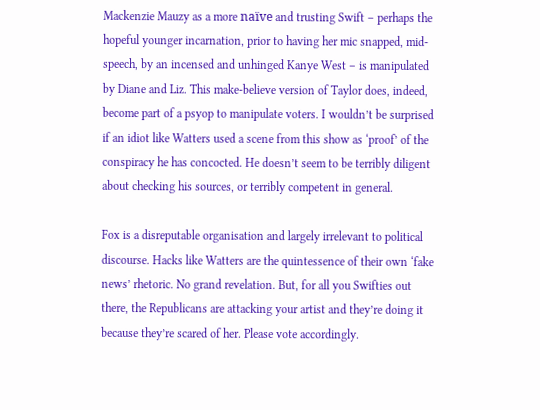Mackenzie Mauzy as a more naïve and trusting Swift – perhaps the hopeful younger incarnation, prior to having her mic snapped, mid-speech, by an incensed and unhinged Kanye West – is manipulated by Diane and Liz. This make-believe version of Taylor does, indeed, become part of a psyop to manipulate voters. I wouldn’t be surprised if an idiot like Watters used a scene from this show as ‘proof’ of the conspiracy he has concocted. He doesn’t seem to be terribly diligent about checking his sources, or terribly competent in general.

Fox is a disreputable organisation and largely irrelevant to political discourse. Hacks like Watters are the quintessence of their own ‘fake news’ rhetoric. No grand revelation. But, for all you Swifties out there, the Republicans are attacking your artist and they’re doing it because they’re scared of her. Please vote accordingly.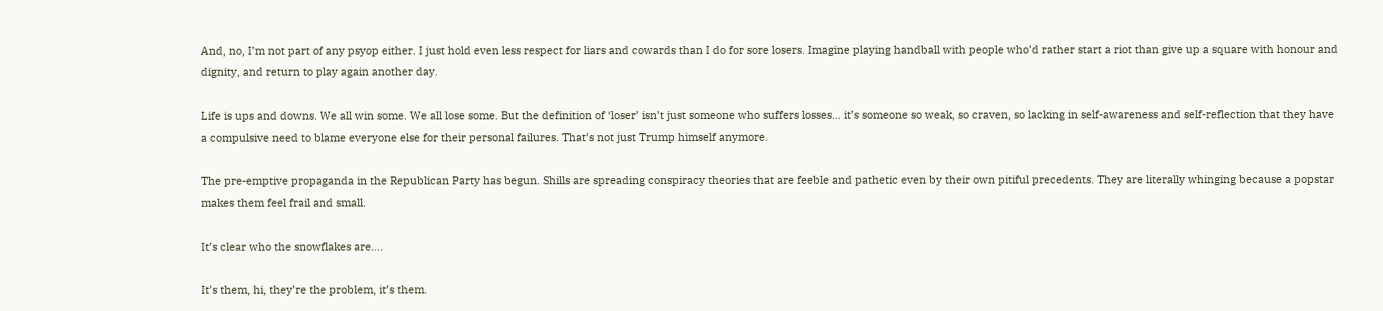And, no, I’m not part of any psyop either. I just hold even less respect for liars and cowards than I do for sore losers. Imagine playing handball with people who’d rather start a riot than give up a square with honour and dignity, and return to play again another day.

Life is ups and downs. We all win some. We all lose some. But the definition of ‘loser’ isn’t just someone who suffers losses… it’s someone so weak, so craven, so lacking in self-awareness and self-reflection that they have a compulsive need to blame everyone else for their personal failures. That’s not just Trump himself anymore.

The pre-emptive propaganda in the Republican Party has begun. Shills are spreading conspiracy theories that are feeble and pathetic even by their own pitiful precedents. They are literally whinging because a popstar makes them feel frail and small.

It’s clear who the snowflakes are….

It’s them, hi, they’re the problem, it’s them.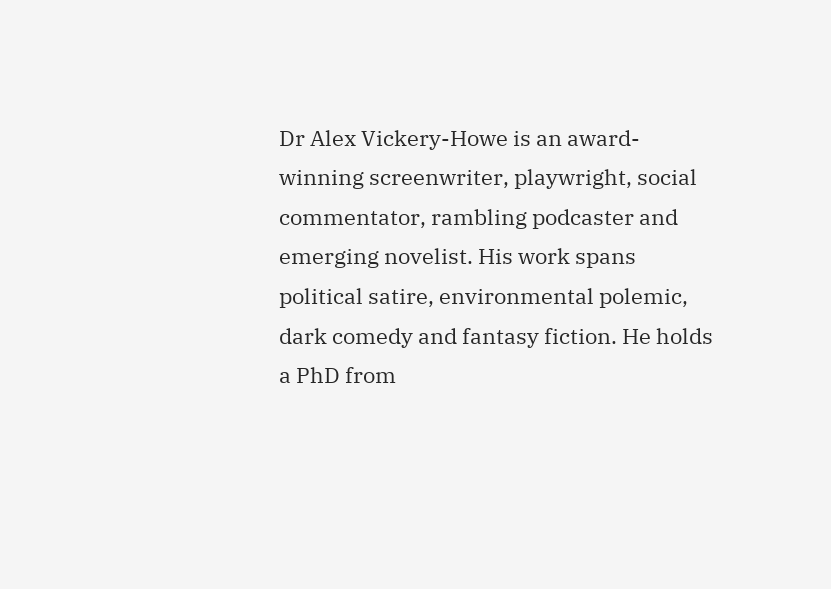Dr Alex Vickery-Howe is an award-winning screenwriter, playwright, social commentator, rambling podcaster and emerging novelist. His work spans political satire, environmental polemic, dark comedy and fantasy fiction. He holds a PhD from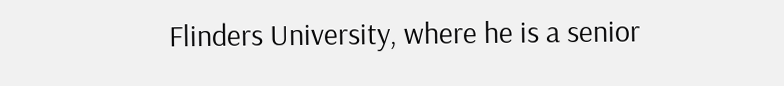Flinders University, where he is a senior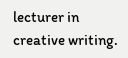lecturer in creative writing.